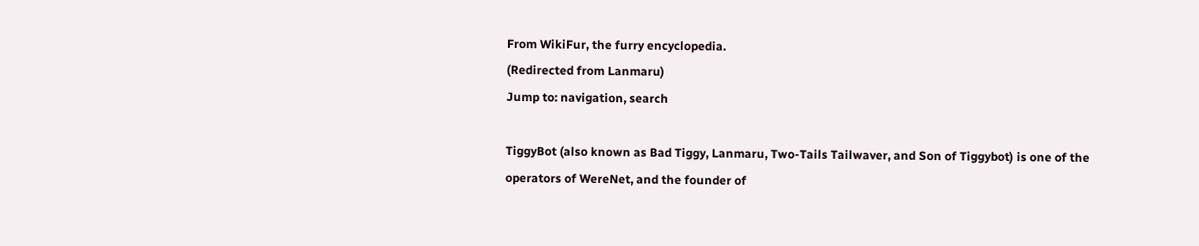From WikiFur, the furry encyclopedia.
(Redirected from Lanmaru)
Jump to: navigation, search

TiggyBot (also known as Bad Tiggy, Lanmaru, Two-Tails Tailwaver, and Son of Tiggybot) is one of the operators of WereNet, and the founder of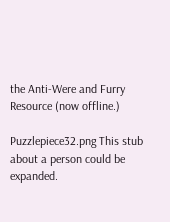the Anti-Were and Furry Resource (now offline.)

Puzzlepiece32.png This stub about a person could be expanded.